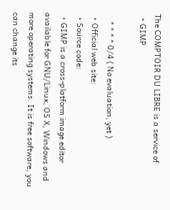The COMPTOIR DU LIBRE is a service of
  • GIMP

    * * * * 0/4 ( No evaluation, yet )
  • Official web site:
  • Source code:
  • GIMP is a cross-platform image editor available for GNU/Linux, OS X, Windows and more operating systems. It is free software, you can change its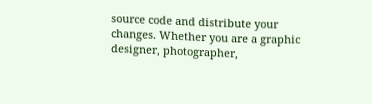source code and distribute your changes. Whether you are a graphic designer, photographer,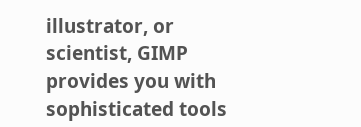illustrator, or scientist, GIMP provides you with sophisticated tools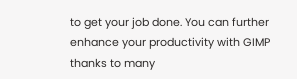to get your job done. You can further enhance your productivity with GIMP thanks to many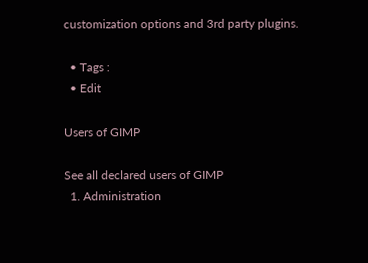customization options and 3rd party plugins.

  • Tags :
  • Edit

Users of GIMP

See all declared users of GIMP
  1. Administration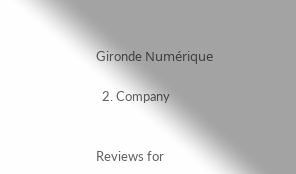Gironde Numérique

  2. Company


Reviews for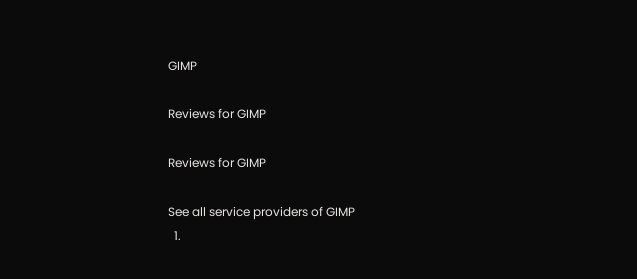GIMP

Reviews for GIMP

Reviews for GIMP

See all service providers of GIMP
  1.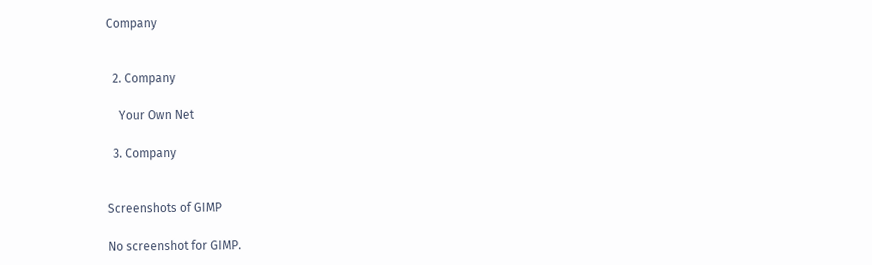Company


  2. Company

    Your Own Net

  3. Company


Screenshots of GIMP

No screenshot for GIMP.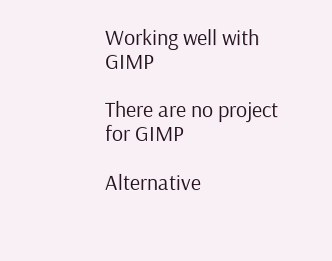Working well with GIMP

There are no project for GIMP

Alternative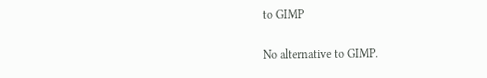to GIMP

No alternative to GIMP.